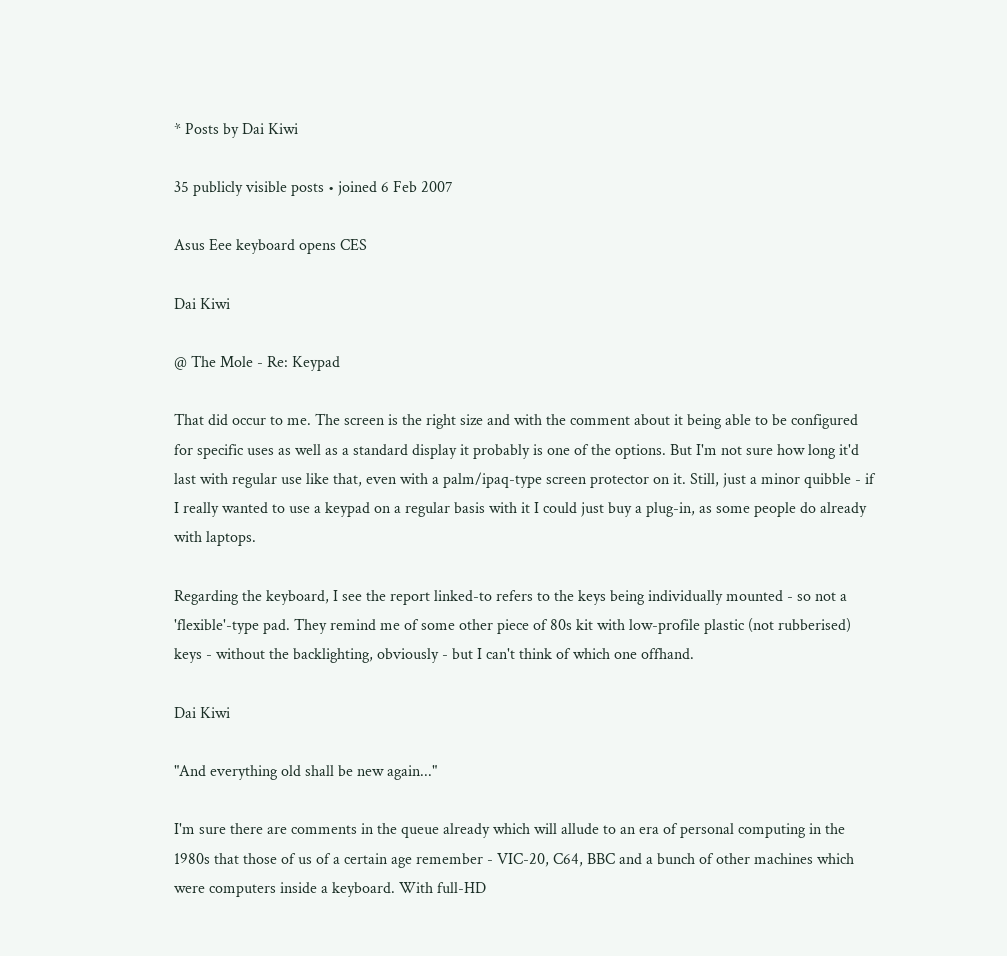* Posts by Dai Kiwi

35 publicly visible posts • joined 6 Feb 2007

Asus Eee keyboard opens CES

Dai Kiwi

@ The Mole - Re: Keypad

That did occur to me. The screen is the right size and with the comment about it being able to be configured for specific uses as well as a standard display it probably is one of the options. But I'm not sure how long it'd last with regular use like that, even with a palm/ipaq-type screen protector on it. Still, just a minor quibble - if I really wanted to use a keypad on a regular basis with it I could just buy a plug-in, as some people do already with laptops.

Regarding the keyboard, I see the report linked-to refers to the keys being individually mounted - so not a 'flexible'-type pad. They remind me of some other piece of 80s kit with low-profile plastic (not rubberised) keys - without the backlighting, obviously - but I can't think of which one offhand.

Dai Kiwi

"And everything old shall be new again..."

I'm sure there are comments in the queue already which will allude to an era of personal computing in the 1980s that those of us of a certain age remember - VIC-20, C64, BBC and a bunch of other machines which were computers inside a keyboard. With full-HD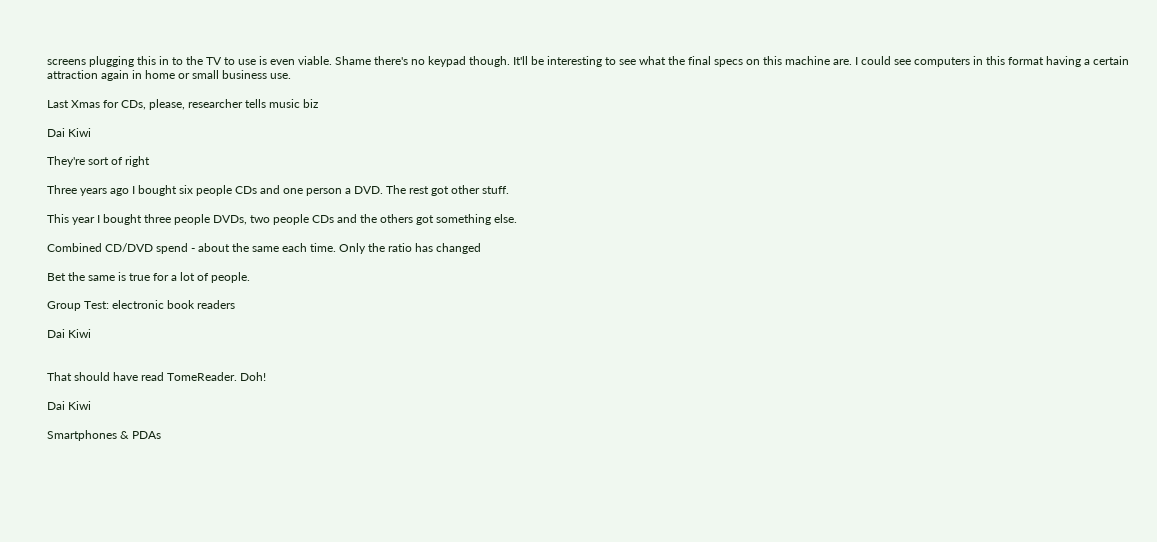screens plugging this in to the TV to use is even viable. Shame there's no keypad though. It'll be interesting to see what the final specs on this machine are. I could see computers in this format having a certain attraction again in home or small business use.

Last Xmas for CDs, please, researcher tells music biz

Dai Kiwi

They're sort of right

Three years ago I bought six people CDs and one person a DVD. The rest got other stuff.

This year I bought three people DVDs, two people CDs and the others got something else.

Combined CD/DVD spend - about the same each time. Only the ratio has changed

Bet the same is true for a lot of people.

Group Test: electronic book readers

Dai Kiwi


That should have read TomeReader. Doh!

Dai Kiwi

Smartphones & PDAs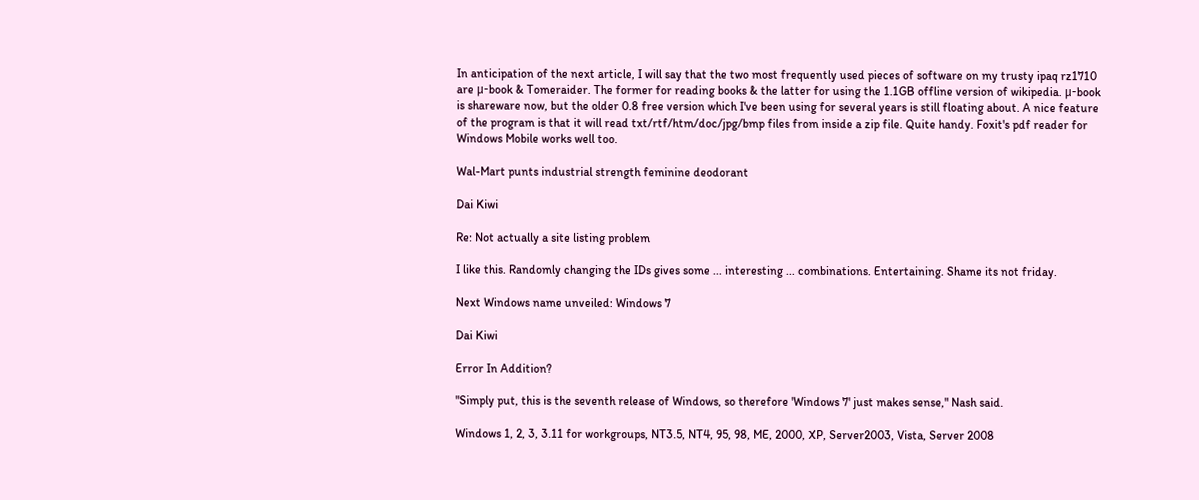In anticipation of the next article, I will say that the two most frequently used pieces of software on my trusty ipaq rz1710 are μ-book & Tomeraider. The former for reading books & the latter for using the 1.1GB offline version of wikipedia. μ-book is shareware now, but the older 0.8 free version which I've been using for several years is still floating about. A nice feature of the program is that it will read txt/rtf/htm/doc/jpg/bmp files from inside a zip file. Quite handy. Foxit's pdf reader for Windows Mobile works well too.

Wal-Mart punts industrial strength feminine deodorant

Dai Kiwi

Re: Not actually a site listing problem

I like this. Randomly changing the IDs gives some ... interesting ... combinations. Entertaining. Shame its not friday.

Next Windows name unveiled: Windows 7

Dai Kiwi

Error In Addition?

"Simply put, this is the seventh release of Windows, so therefore 'Windows 7' just makes sense," Nash said.

Windows 1, 2, 3, 3.11 for workgroups, NT3.5, NT4, 95, 98, ME, 2000, XP, Server2003, Vista, Server 2008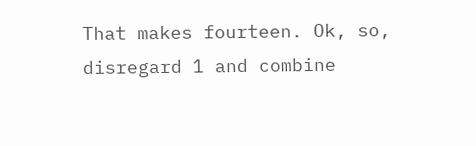That makes fourteen. Ok, so, disregard 1 and combine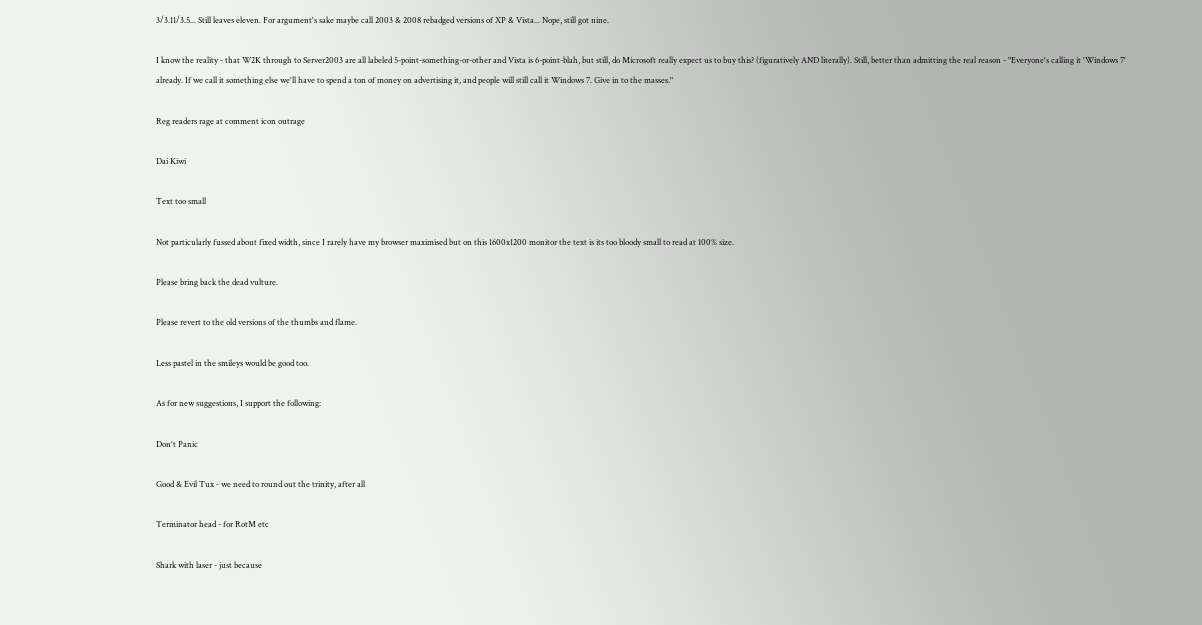3/3.11/3.5... Still leaves eleven. For argument's sake maybe call 2003 & 2008 rebadged versions of XP & Vista... Nope, still got nine.

I know the reality - that W2K through to Server2003 are all labeled 5-point-something-or-other and Vista is 6-point-blah, but still, do Microsoft really expect us to buy this? (figuratively AND literally). Still, better than admitting the real reason - "Everyone's calling it 'Windows 7' already. If we call it something else we'll have to spend a ton of money on advertising it, and people will still call it Windows 7. Give in to the masses."

Reg readers rage at comment icon outrage

Dai Kiwi

Text too small

Not particularly fussed about fixed width, since I rarely have my browser maximised but on this 1600x1200 monitor the text is its too bloody small to read at 100% size.

Please bring back the dead vulture.

Please revert to the old versions of the thumbs and flame.

Less pastel in the smileys would be good too.

As for new suggestions, I support the following:

Don't Panic

Good & Evil Tux - we need to round out the trinity, after all

Terminator head - for RotM etc

Shark with laser - just because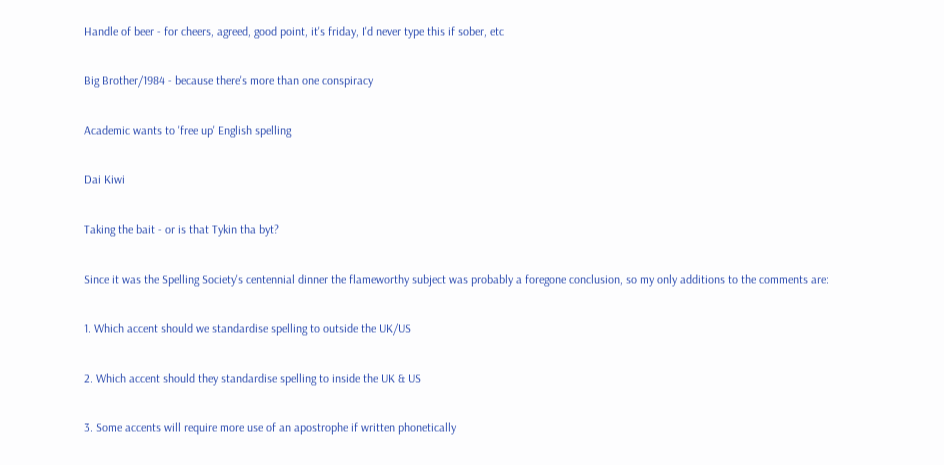Handle of beer - for cheers, agreed, good point, it's friday, I'd never type this if sober, etc

Big Brother/1984 - because there's more than one conspiracy

Academic wants to 'free up' English spelling

Dai Kiwi

Taking the bait - or is that Tykin tha byt?

Since it was the Spelling Society's centennial dinner the flameworthy subject was probably a foregone conclusion, so my only additions to the comments are:

1. Which accent should we standardise spelling to outside the UK/US

2. Which accent should they standardise spelling to inside the UK & US

3. Some accents will require more use of an apostrophe if written phonetically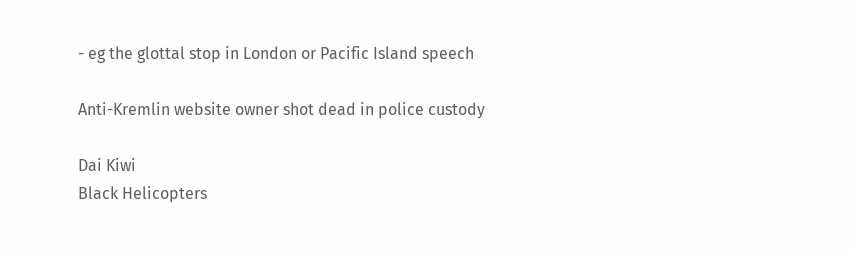- eg the glottal stop in London or Pacific Island speech

Anti-Kremlin website owner shot dead in police custody

Dai Kiwi
Black Helicopters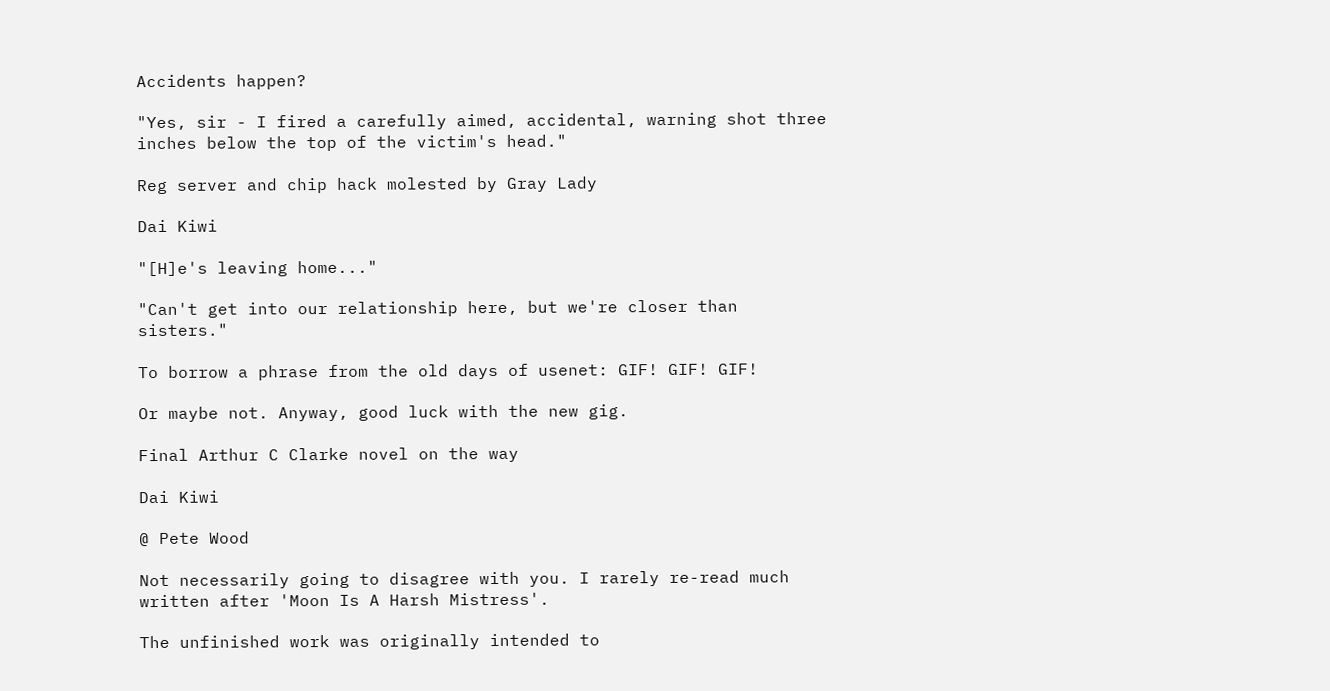Accidents happen?

"Yes, sir - I fired a carefully aimed, accidental, warning shot three inches below the top of the victim's head."

Reg server and chip hack molested by Gray Lady

Dai Kiwi

"[H]e's leaving home..."

"Can't get into our relationship here, but we're closer than sisters."

To borrow a phrase from the old days of usenet: GIF! GIF! GIF!

Or maybe not. Anyway, good luck with the new gig.

Final Arthur C Clarke novel on the way

Dai Kiwi

@ Pete Wood

Not necessarily going to disagree with you. I rarely re-read much written after 'Moon Is A Harsh Mistress'.

The unfinished work was originally intended to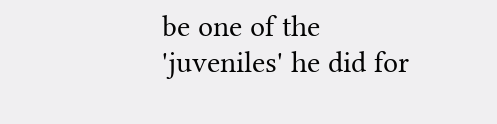be one of the 'juveniles' he did for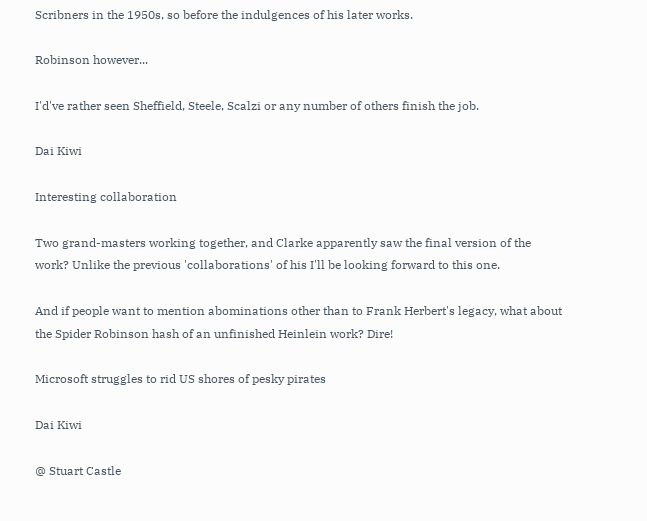Scribners in the 1950s, so before the indulgences of his later works.

Robinson however...

I'd've rather seen Sheffield, Steele, Scalzi or any number of others finish the job.

Dai Kiwi

Interesting collaboration

Two grand-masters working together, and Clarke apparently saw the final version of the work? Unlike the previous 'collaborations' of his I'll be looking forward to this one.

And if people want to mention abominations other than to Frank Herbert's legacy, what about the Spider Robinson hash of an unfinished Heinlein work? Dire!

Microsoft struggles to rid US shores of pesky pirates

Dai Kiwi

@ Stuart Castle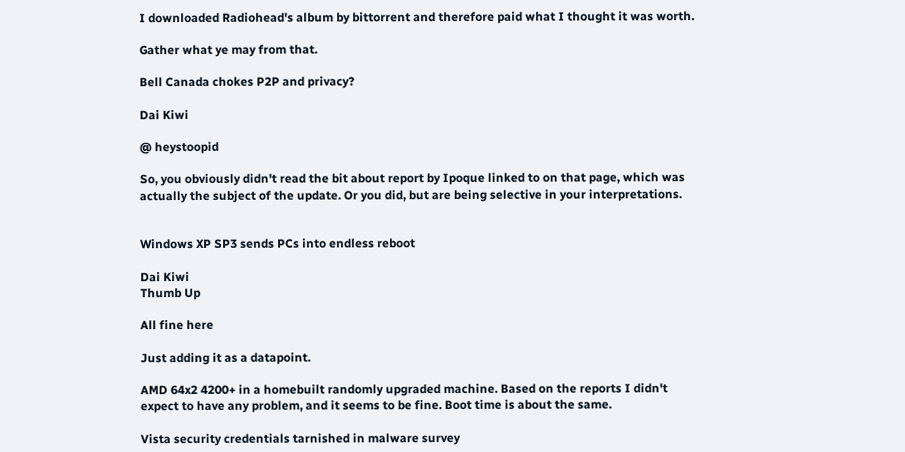I downloaded Radiohead's album by bittorrent and therefore paid what I thought it was worth.

Gather what ye may from that.

Bell Canada chokes P2P and privacy?

Dai Kiwi

@ heystoopid

So, you obviously didn't read the bit about report by Ipoque linked to on that page, which was actually the subject of the update. Or you did, but are being selective in your interpretations.


Windows XP SP3 sends PCs into endless reboot

Dai Kiwi
Thumb Up

All fine here

Just adding it as a datapoint.

AMD 64x2 4200+ in a homebuilt randomly upgraded machine. Based on the reports I didn't expect to have any problem, and it seems to be fine. Boot time is about the same.

Vista security credentials tarnished in malware survey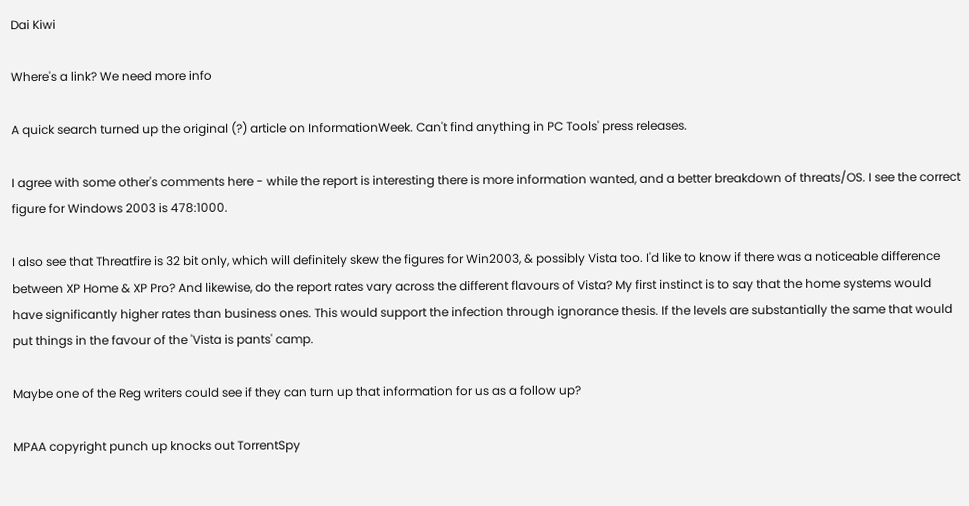Dai Kiwi

Where's a link? We need more info

A quick search turned up the original (?) article on InformationWeek. Can't find anything in PC Tools' press releases.

I agree with some other's comments here - while the report is interesting there is more information wanted, and a better breakdown of threats/OS. I see the correct figure for Windows 2003 is 478:1000.

I also see that Threatfire is 32 bit only, which will definitely skew the figures for Win2003, & possibly Vista too. I'd like to know if there was a noticeable difference between XP Home & XP Pro? And likewise, do the report rates vary across the different flavours of Vista? My first instinct is to say that the home systems would have significantly higher rates than business ones. This would support the infection through ignorance thesis. If the levels are substantially the same that would put things in the favour of the 'Vista is pants' camp.

Maybe one of the Reg writers could see if they can turn up that information for us as a follow up?

MPAA copyright punch up knocks out TorrentSpy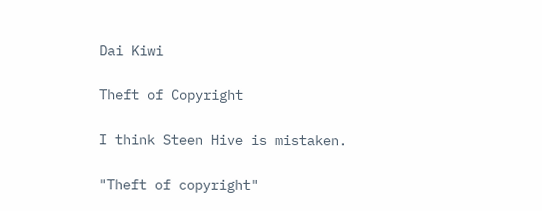Dai Kiwi

Theft of Copyright

I think Steen Hive is mistaken.

"Theft of copyright"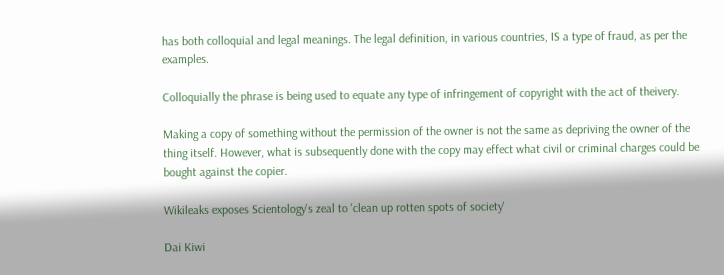has both colloquial and legal meanings. The legal definition, in various countries, IS a type of fraud, as per the examples.

Colloquially the phrase is being used to equate any type of infringement of copyright with the act of theivery.

Making a copy of something without the permission of the owner is not the same as depriving the owner of the thing itself. However, what is subsequently done with the copy may effect what civil or criminal charges could be bought against the copier.

Wikileaks exposes Scientology's zeal to 'clean up rotten spots of society'

Dai Kiwi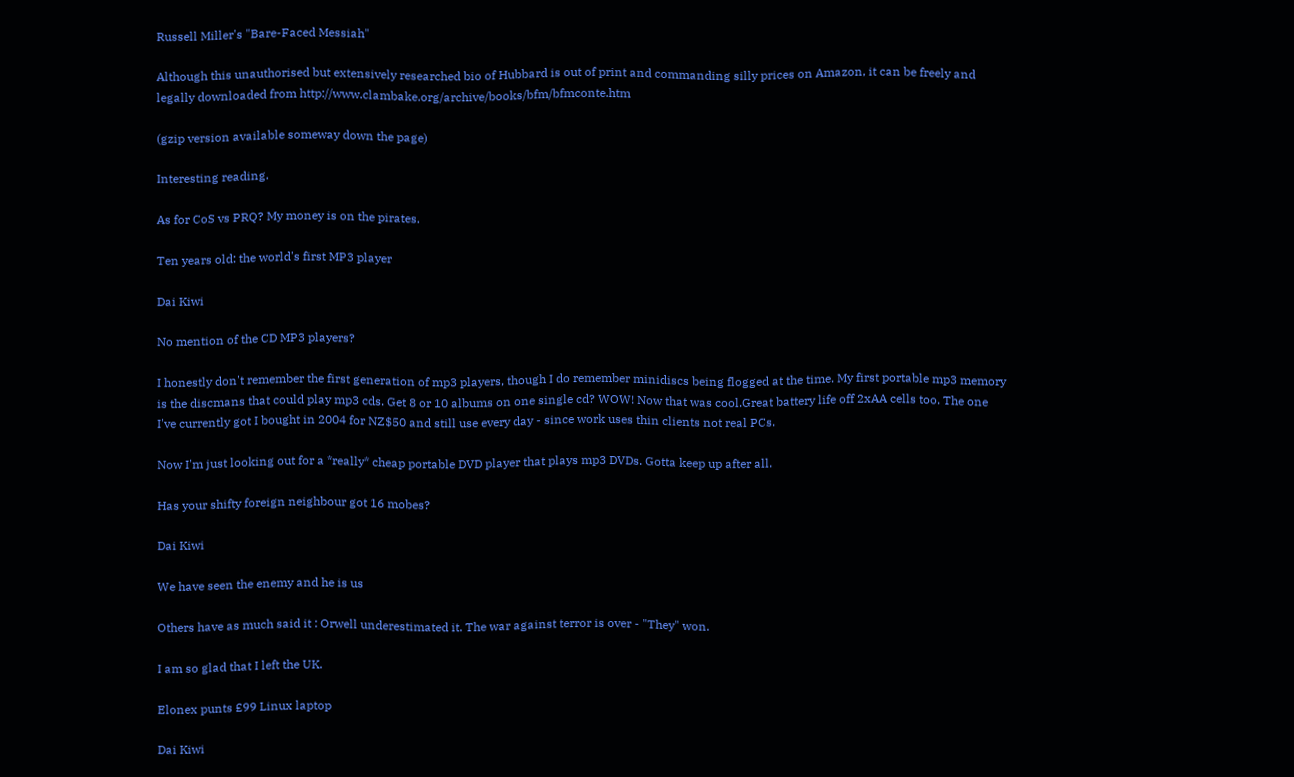Russell Miller's "Bare-Faced Messiah"

Although this unauthorised but extensively researched bio of Hubbard is out of print and commanding silly prices on Amazon, it can be freely and legally downloaded from http://www.clambake.org/archive/books/bfm/bfmconte.htm

(gzip version available someway down the page)

Interesting reading.

As for CoS vs PRQ? My money is on the pirates.

Ten years old: the world's first MP3 player

Dai Kiwi

No mention of the CD MP3 players?

I honestly don't remember the first generation of mp3 players, though I do remember minidiscs being flogged at the time. My first portable mp3 memory is the discmans that could play mp3 cds. Get 8 or 10 albums on one single cd? WOW! Now that was cool.Great battery life off 2xAA cells too. The one I've currently got I bought in 2004 for NZ$50 and still use every day - since work uses thin clients not real PCs.

Now I'm just looking out for a *really* cheap portable DVD player that plays mp3 DVDs. Gotta keep up after all.

Has your shifty foreign neighbour got 16 mobes?

Dai Kiwi

We have seen the enemy and he is us

Others have as much said it : Orwell underestimated it. The war against terror is over - "They" won.

I am so glad that I left the UK.

Elonex punts £99 Linux laptop

Dai Kiwi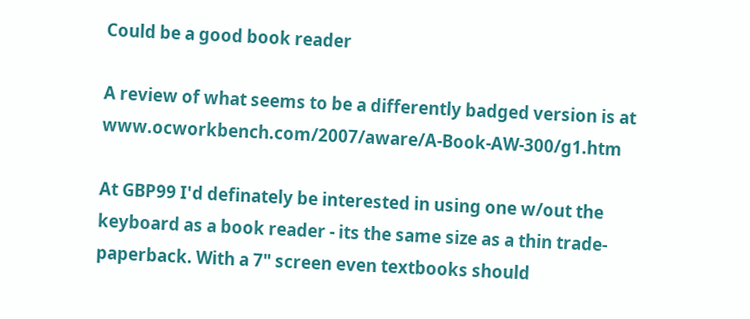Could be a good book reader

A review of what seems to be a differently badged version is at www.ocworkbench.com/2007/aware/A-Book-AW-300/g1.htm

At GBP99 I'd definately be interested in using one w/out the keyboard as a book reader - its the same size as a thin trade-paperback. With a 7" screen even textbooks should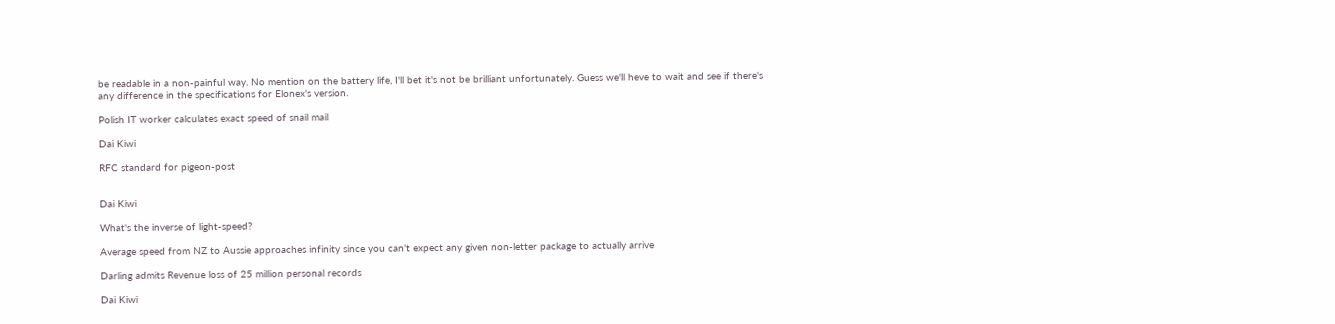be readable in a non-painful way. No mention on the battery life, I'll bet it's not be brilliant unfortunately. Guess we'll heve to wait and see if there's any difference in the specifications for Elonex's version.

Polish IT worker calculates exact speed of snail mail

Dai Kiwi

RFC standard for pigeon-post


Dai Kiwi

What's the inverse of light-speed?

Average speed from NZ to Aussie approaches infinity since you can't expect any given non-letter package to actually arrive

Darling admits Revenue loss of 25 million personal records

Dai Kiwi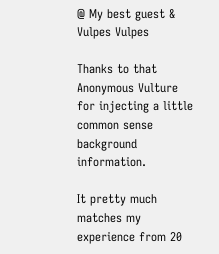@ My best guest & Vulpes Vulpes

Thanks to that Anonymous Vulture for injecting a little common sense background information.

It pretty much matches my experience from 20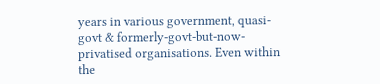years in various government, quasi-govt & formerly-govt-but-now-privatised organisations. Even within the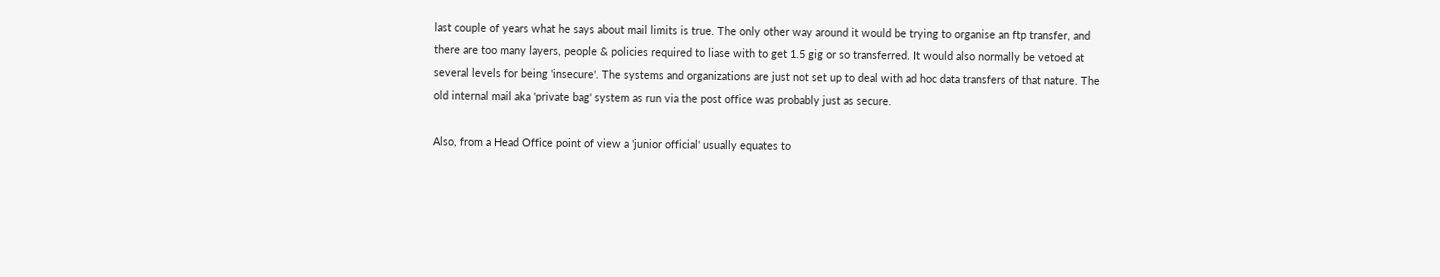last couple of years what he says about mail limits is true. The only other way around it would be trying to organise an ftp transfer, and there are too many layers, people & policies required to liase with to get 1.5 gig or so transferred. It would also normally be vetoed at several levels for being 'insecure'. The systems and organizations are just not set up to deal with ad hoc data transfers of that nature. The old internal mail aka 'private bag' system as run via the post office was probably just as secure.

Also, from a Head Office point of view a 'junior official' usually equates to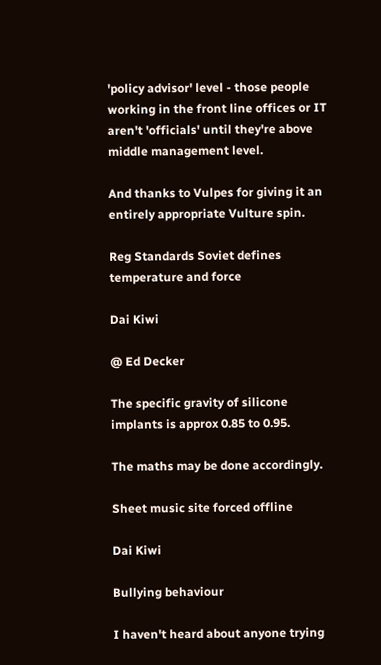'policy advisor' level - those people working in the front line offices or IT aren't 'officials' until they're above middle management level.

And thanks to Vulpes for giving it an entirely appropriate Vulture spin.

Reg Standards Soviet defines temperature and force

Dai Kiwi

@ Ed Decker

The specific gravity of silicone implants is approx 0.85 to 0.95.

The maths may be done accordingly.

Sheet music site forced offline

Dai Kiwi

Bullying behaviour

I haven't heard about anyone trying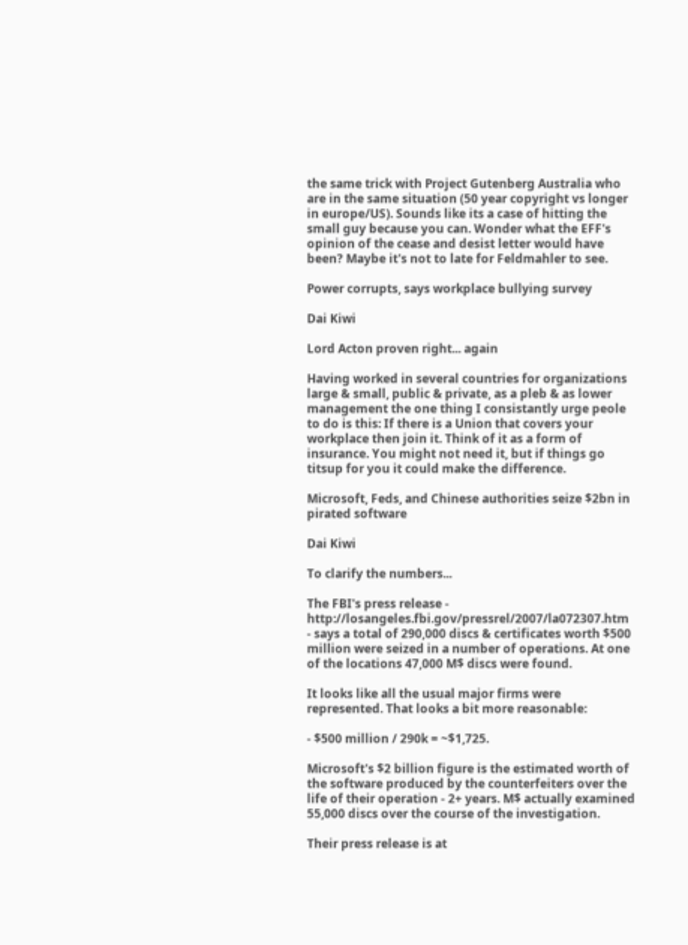the same trick with Project Gutenberg Australia who are in the same situation (50 year copyright vs longer in europe/US). Sounds like its a case of hitting the small guy because you can. Wonder what the EFF's opinion of the cease and desist letter would have been? Maybe it's not to late for Feldmahler to see.

Power corrupts, says workplace bullying survey

Dai Kiwi

Lord Acton proven right... again

Having worked in several countries for organizations large & small, public & private, as a pleb & as lower management the one thing I consistantly urge peole to do is this: If there is a Union that covers your workplace then join it. Think of it as a form of insurance. You might not need it, but if things go titsup for you it could make the difference.

Microsoft, Feds, and Chinese authorities seize $2bn in pirated software

Dai Kiwi

To clarify the numbers...

The FBI's press release - http://losangeles.fbi.gov/pressrel/2007/la072307.htm - says a total of 290,000 discs & certificates worth $500 million were seized in a number of operations. At one of the locations 47,000 M$ discs were found.

It looks like all the usual major firms were represented. That looks a bit more reasonable:

- $500 million / 290k = ~$1,725.

Microsoft's $2 billion figure is the estimated worth of the software produced by the counterfeiters over the life of their operation - 2+ years. M$ actually examined 55,000 discs over the course of the investigation.

Their press release is at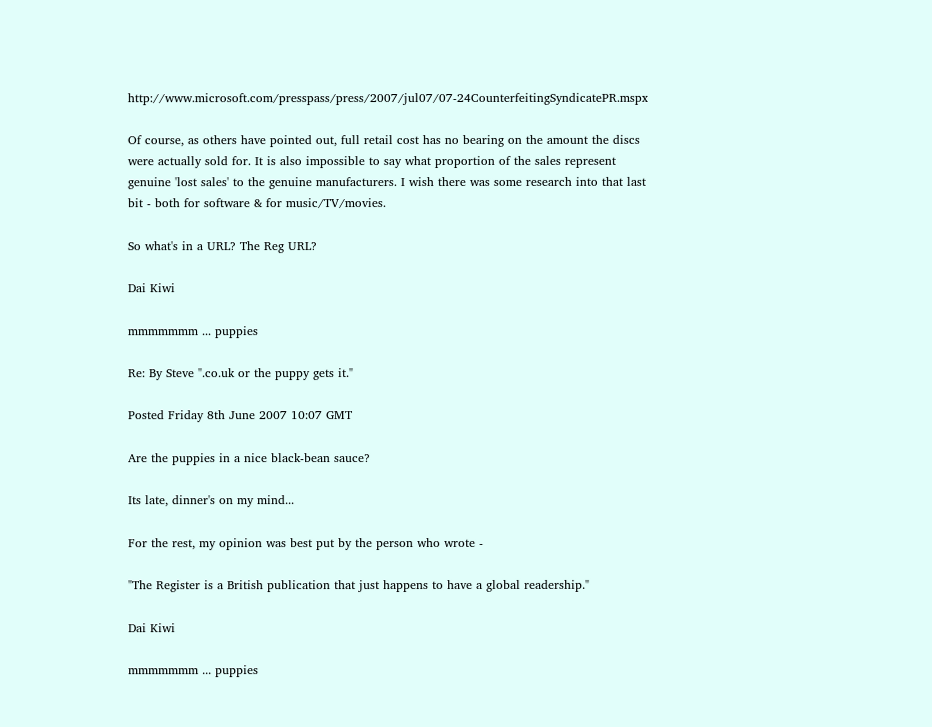http://www.microsoft.com/presspass/press/2007/jul07/07-24CounterfeitingSyndicatePR.mspx

Of course, as others have pointed out, full retail cost has no bearing on the amount the discs were actually sold for. It is also impossible to say what proportion of the sales represent genuine 'lost sales' to the genuine manufacturers. I wish there was some research into that last bit - both for software & for music/TV/movies.

So what's in a URL? The Reg URL?

Dai Kiwi

mmmmmmm ... puppies

Re: By Steve ".co.uk or the puppy gets it."

Posted Friday 8th June 2007 10:07 GMT

Are the puppies in a nice black-bean sauce?

Its late, dinner's on my mind...

For the rest, my opinion was best put by the person who wrote -

"The Register is a British publication that just happens to have a global readership."

Dai Kiwi

mmmmmmm ... puppies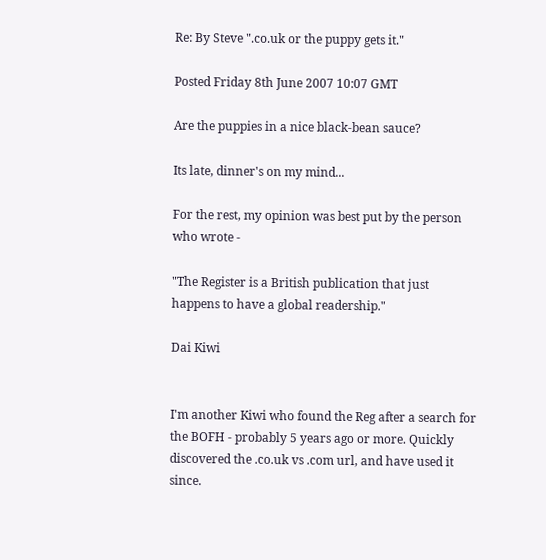Re: By Steve ".co.uk or the puppy gets it."

Posted Friday 8th June 2007 10:07 GMT

Are the puppies in a nice black-bean sauce?

Its late, dinner's on my mind...

For the rest, my opinion was best put by the person who wrote -

"The Register is a British publication that just happens to have a global readership."

Dai Kiwi


I'm another Kiwi who found the Reg after a search for the BOFH - probably 5 years ago or more. Quickly discovered the .co.uk vs .com url, and have used it since.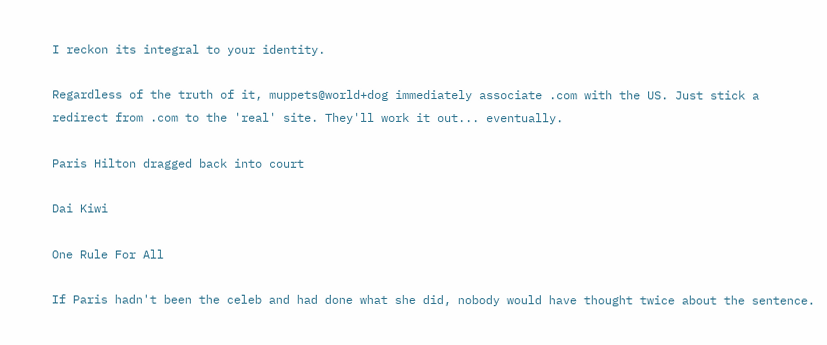I reckon its integral to your identity.

Regardless of the truth of it, muppets@world+dog immediately associate .com with the US. Just stick a redirect from .com to the 'real' site. They'll work it out... eventually.

Paris Hilton dragged back into court

Dai Kiwi

One Rule For All

If Paris hadn't been the celeb and had done what she did, nobody would have thought twice about the sentence.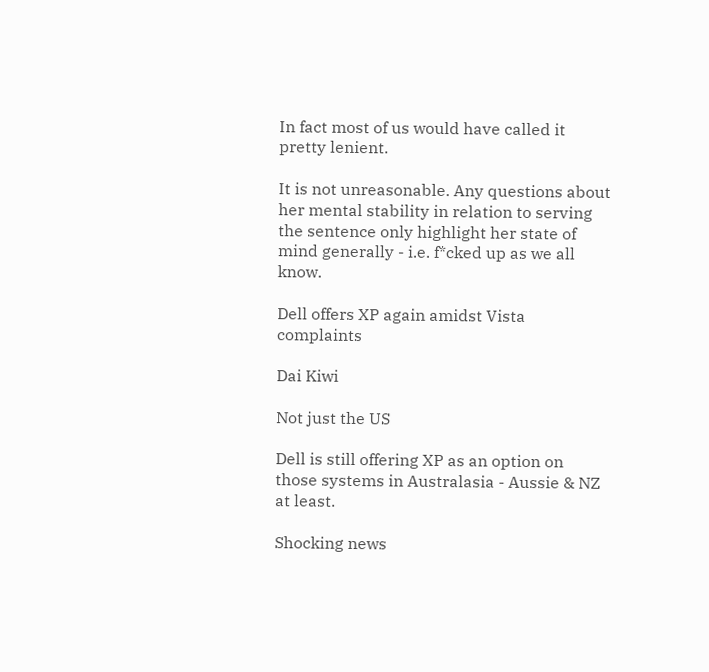In fact most of us would have called it pretty lenient.

It is not unreasonable. Any questions about her mental stability in relation to serving the sentence only highlight her state of mind generally - i.e. f*cked up as we all know.

Dell offers XP again amidst Vista complaints

Dai Kiwi

Not just the US

Dell is still offering XP as an option on those systems in Australasia - Aussie & NZ at least.

Shocking news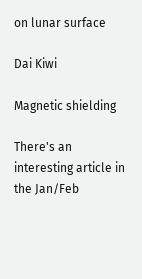on lunar surface

Dai Kiwi

Magnetic shielding

There's an interesting article in the Jan/Feb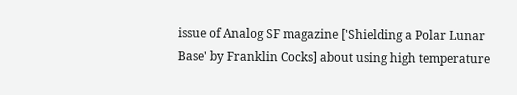issue of Analog SF magazine ['Shielding a Polar Lunar Base' by Franklin Cocks] about using high temperature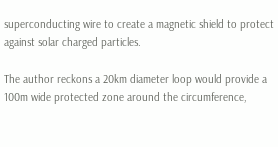superconducting wire to create a magnetic shield to protect against solar charged particles.

The author reckons a 20km diameter loop would provide a 100m wide protected zone around the circumference,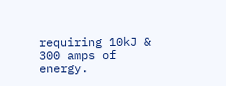requiring 10kJ & 300 amps of energy.